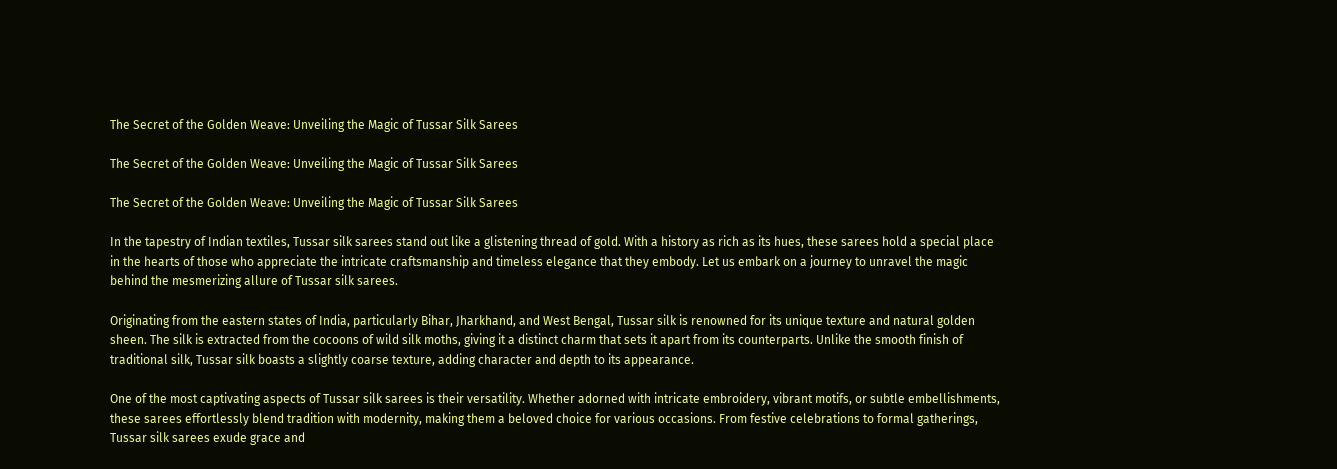The Secret of the Golden Weave: Unveiling the Magic of Tussar Silk Sarees

The Secret of the Golden Weave: Unveiling the Magic of Tussar Silk Sarees

The Secret of the Golden Weave: Unveiling the Magic of Tussar Silk Sarees

In the tapestry of Indian textiles, Tussar silk sarees stand out like a glistening thread of gold. With a history as rich as its hues, these sarees hold a special place in the hearts of those who appreciate the intricate craftsmanship and timeless elegance that they embody. Let us embark on a journey to unravel the magic behind the mesmerizing allure of Tussar silk sarees.

Originating from the eastern states of India, particularly Bihar, Jharkhand, and West Bengal, Tussar silk is renowned for its unique texture and natural golden sheen. The silk is extracted from the cocoons of wild silk moths, giving it a distinct charm that sets it apart from its counterparts. Unlike the smooth finish of traditional silk, Tussar silk boasts a slightly coarse texture, adding character and depth to its appearance.

One of the most captivating aspects of Tussar silk sarees is their versatility. Whether adorned with intricate embroidery, vibrant motifs, or subtle embellishments, these sarees effortlessly blend tradition with modernity, making them a beloved choice for various occasions. From festive celebrations to formal gatherings, Tussar silk sarees exude grace and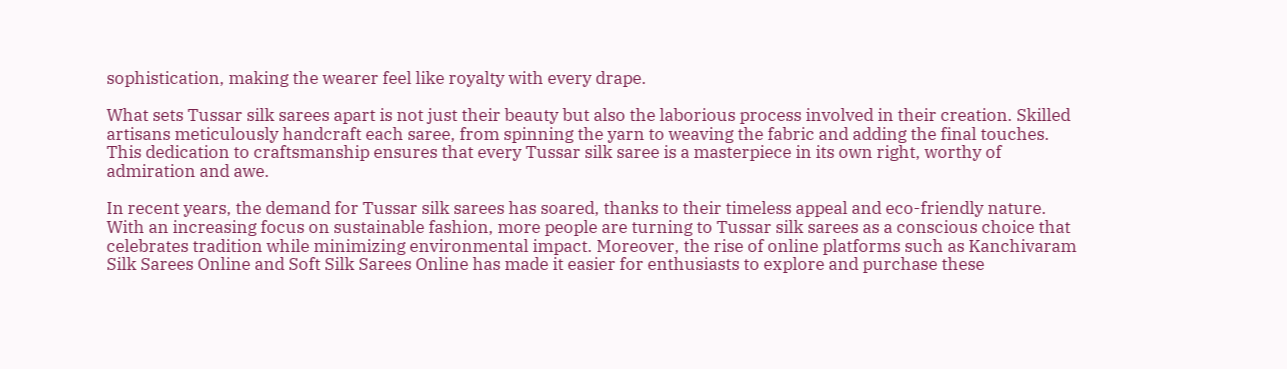sophistication, making the wearer feel like royalty with every drape.

What sets Tussar silk sarees apart is not just their beauty but also the laborious process involved in their creation. Skilled artisans meticulously handcraft each saree, from spinning the yarn to weaving the fabric and adding the final touches. This dedication to craftsmanship ensures that every Tussar silk saree is a masterpiece in its own right, worthy of admiration and awe.

In recent years, the demand for Tussar silk sarees has soared, thanks to their timeless appeal and eco-friendly nature. With an increasing focus on sustainable fashion, more people are turning to Tussar silk sarees as a conscious choice that celebrates tradition while minimizing environmental impact. Moreover, the rise of online platforms such as Kanchivaram Silk Sarees Online and Soft Silk Sarees Online has made it easier for enthusiasts to explore and purchase these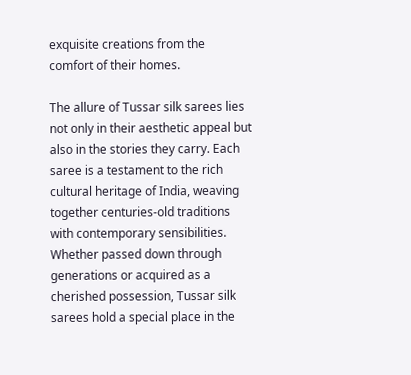exquisite creations from the comfort of their homes.

The allure of Tussar silk sarees lies not only in their aesthetic appeal but also in the stories they carry. Each saree is a testament to the rich cultural heritage of India, weaving together centuries-old traditions with contemporary sensibilities. Whether passed down through generations or acquired as a cherished possession, Tussar silk sarees hold a special place in the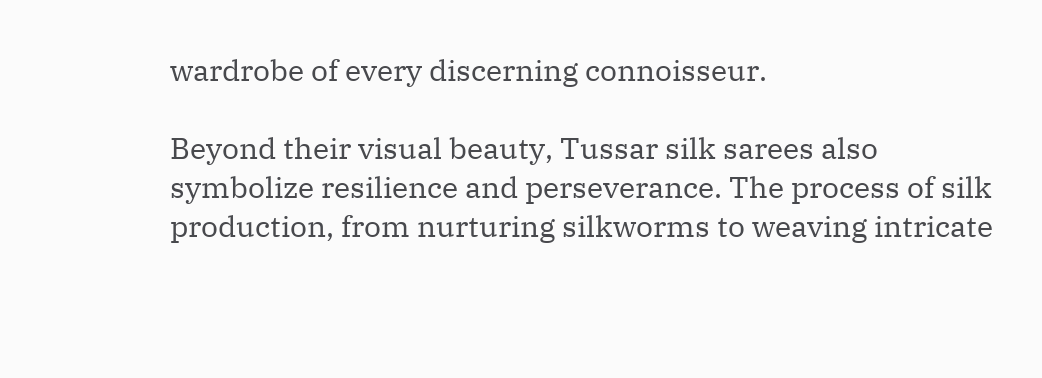wardrobe of every discerning connoisseur.

Beyond their visual beauty, Tussar silk sarees also symbolize resilience and perseverance. The process of silk production, from nurturing silkworms to weaving intricate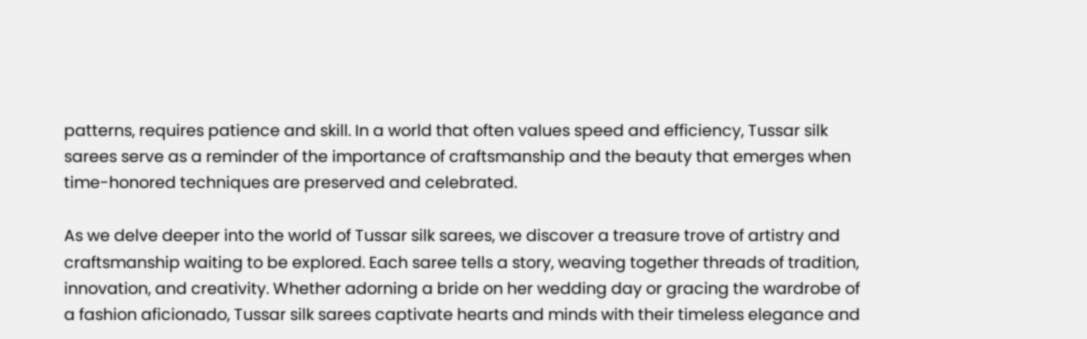patterns, requires patience and skill. In a world that often values speed and efficiency, Tussar silk sarees serve as a reminder of the importance of craftsmanship and the beauty that emerges when time-honored techniques are preserved and celebrated.

As we delve deeper into the world of Tussar silk sarees, we discover a treasure trove of artistry and craftsmanship waiting to be explored. Each saree tells a story, weaving together threads of tradition, innovation, and creativity. Whether adorning a bride on her wedding day or gracing the wardrobe of a fashion aficionado, Tussar silk sarees captivate hearts and minds with their timeless elegance and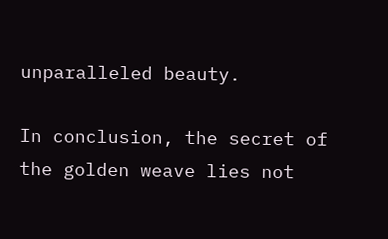unparalleled beauty.

In conclusion, the secret of the golden weave lies not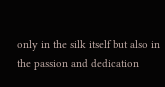only in the silk itself but also in the passion and dedication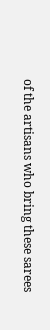of the artisans who bring these sarees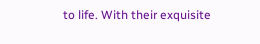to life. With their exquisite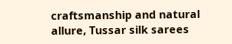craftsmanship and natural allure, Tussar silk sarees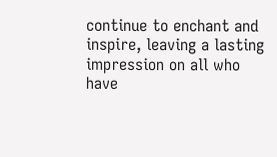continue to enchant and inspire, leaving a lasting impression on all who have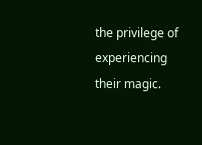the privilege of experiencing their magic.